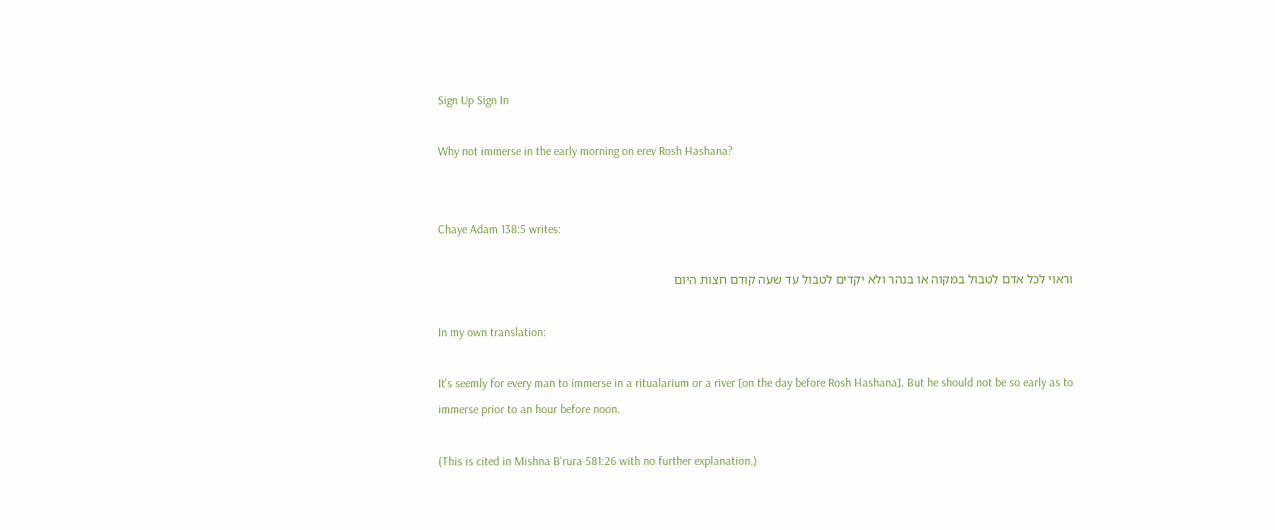Sign Up Sign In

Why not immerse in the early morning on erev Rosh Hashana?


Chaye Adam 138:5 writes:

וראוי לכל אדם לטבול במקוה או בנהר ולא יקדים לטבול עד שעה קודם חצות היום

In my own translation:

It's seemly for every man to immerse in a ritualarium or a river [on the day before Rosh Hashana]. But he should not be so early as to immerse prior to an hour before noon.

(This is cited in Mishna B'rura 581:26 with no further explanation.)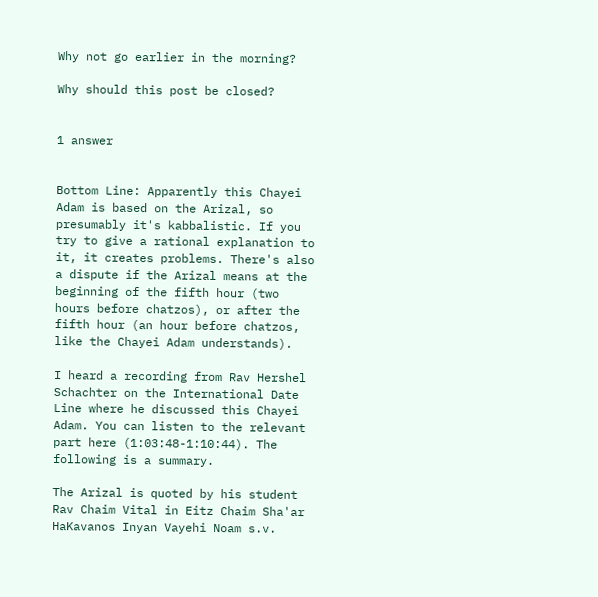Why not go earlier in the morning?

Why should this post be closed?


1 answer


Bottom Line: Apparently this Chayei Adam is based on the Arizal, so presumably it's kabbalistic. If you try to give a rational explanation to it, it creates problems. There's also a dispute if the Arizal means at the beginning of the fifth hour (two hours before chatzos), or after the fifth hour (an hour before chatzos, like the Chayei Adam understands).

I heard a recording from Rav Hershel Schachter on the International Date Line where he discussed this Chayei Adam. You can listen to the relevant part here (1:03:48-1:10:44). The following is a summary.

The Arizal is quoted by his student Rav Chaim Vital in Eitz Chaim Sha'ar HaKavanos Inyan Vayehi Noam s.v.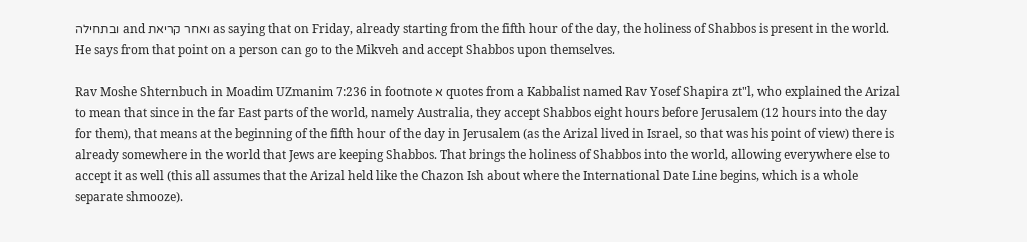ובתחילה and ואחר קריאת as saying that on Friday, already starting from the fifth hour of the day, the holiness of Shabbos is present in the world. He says from that point on a person can go to the Mikveh and accept Shabbos upon themselves.

Rav Moshe Shternbuch in Moadim UZmanim 7:236 in footnote א quotes from a Kabbalist named Rav Yosef Shapira zt"l, who explained the Arizal to mean that since in the far East parts of the world, namely Australia, they accept Shabbos eight hours before Jerusalem (12 hours into the day for them), that means at the beginning of the fifth hour of the day in Jerusalem (as the Arizal lived in Israel, so that was his point of view) there is already somewhere in the world that Jews are keeping Shabbos. That brings the holiness of Shabbos into the world, allowing everywhere else to accept it as well (this all assumes that the Arizal held like the Chazon Ish about where the International Date Line begins, which is a whole separate shmooze).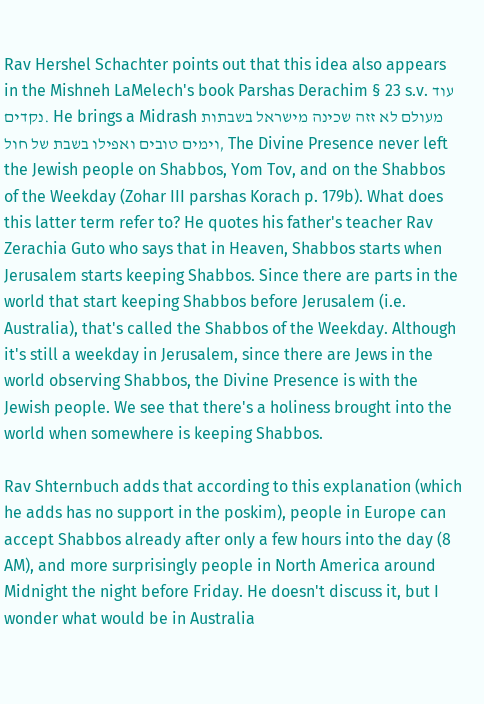Rav Hershel Schachter points out that this idea also appears in the Mishneh LaMelech's book Parshas Derachim § 23 s.v. עוד נקדים. He brings a Midrash מעולם לא זזה שכינה מישראל בשבתות וימים טובים ואפילו בשבת של חול, The Divine Presence never left the Jewish people on Shabbos, Yom Tov, and on the Shabbos of the Weekday (Zohar III parshas Korach p. 179b). What does this latter term refer to? He quotes his father's teacher Rav Zerachia Guto who says that in Heaven, Shabbos starts when Jerusalem starts keeping Shabbos. Since there are parts in the world that start keeping Shabbos before Jerusalem (i.e. Australia), that's called the Shabbos of the Weekday. Although it's still a weekday in Jerusalem, since there are Jews in the world observing Shabbos, the Divine Presence is with the Jewish people. We see that there's a holiness brought into the world when somewhere is keeping Shabbos.

Rav Shternbuch adds that according to this explanation (which he adds has no support in the poskim), people in Europe can accept Shabbos already after only a few hours into the day (8 AM), and more surprisingly people in North America around Midnight the night before Friday. He doesn't discuss it, but I wonder what would be in Australia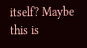itself? Maybe this is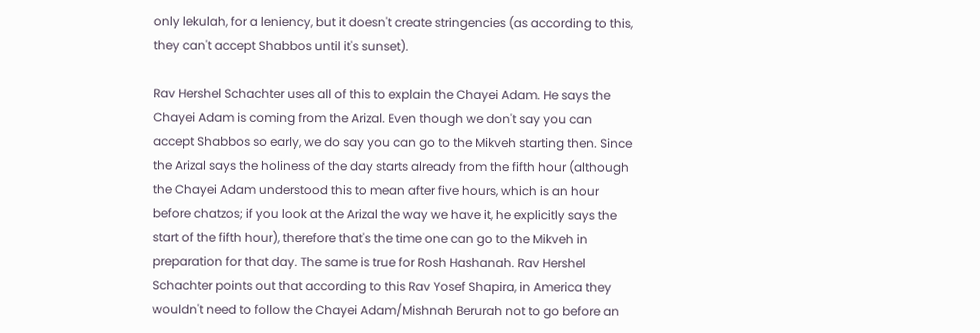only lekulah, for a leniency, but it doesn't create stringencies (as according to this, they can't accept Shabbos until it's sunset).

Rav Hershel Schachter uses all of this to explain the Chayei Adam. He says the Chayei Adam is coming from the Arizal. Even though we don't say you can accept Shabbos so early, we do say you can go to the Mikveh starting then. Since the Arizal says the holiness of the day starts already from the fifth hour (although the Chayei Adam understood this to mean after five hours, which is an hour before chatzos; if you look at the Arizal the way we have it, he explicitly says the start of the fifth hour), therefore that's the time one can go to the Mikveh in preparation for that day. The same is true for Rosh Hashanah. Rav Hershel Schachter points out that according to this Rav Yosef Shapira, in America they wouldn't need to follow the Chayei Adam/Mishnah Berurah not to go before an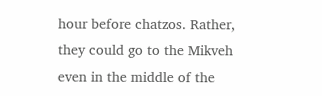hour before chatzos. Rather, they could go to the Mikveh even in the middle of the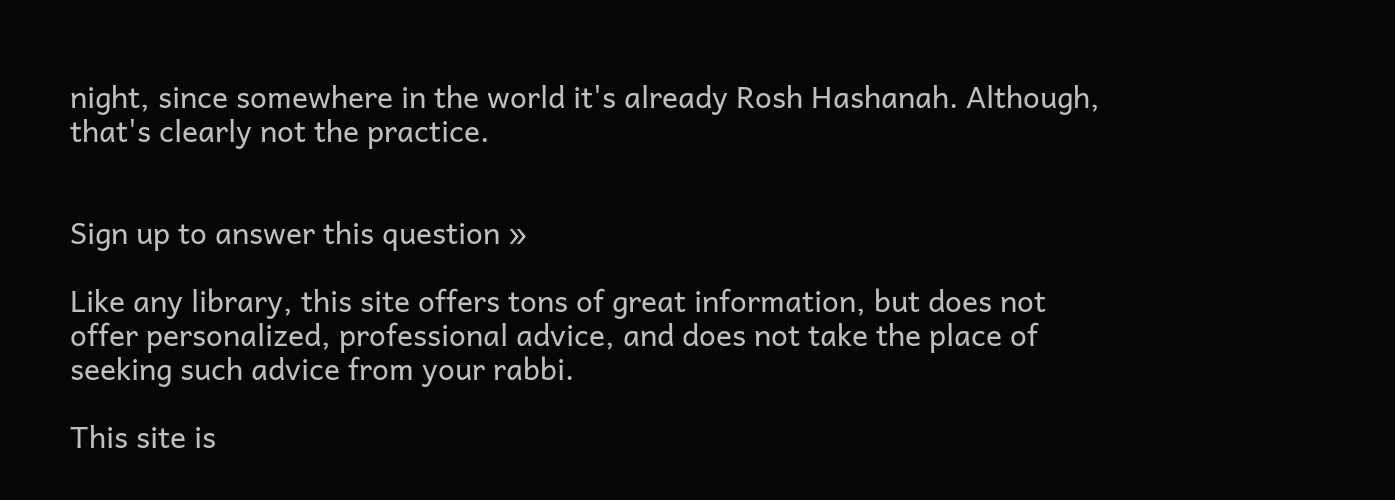night, since somewhere in the world it's already Rosh Hashanah. Although, that's clearly not the practice.


Sign up to answer this question »

Like any library, this site offers tons of great information, but does not offer personalized, professional advice, and does not take the place of seeking such advice from your rabbi.

This site is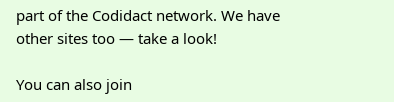part of the Codidact network. We have other sites too — take a look!

You can also join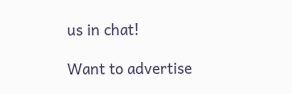us in chat!

Want to advertise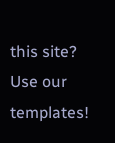this site? Use our templates!